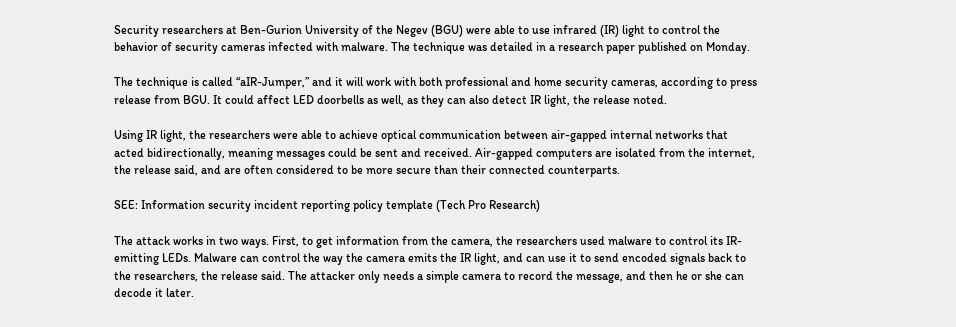Security researchers at Ben-Gurion University of the Negev (BGU) were able to use infrared (IR) light to control the behavior of security cameras infected with malware. The technique was detailed in a research paper published on Monday.

The technique is called “aIR-Jumper,” and it will work with both professional and home security cameras, according to press release from BGU. It could affect LED doorbells as well, as they can also detect IR light, the release noted.

Using IR light, the researchers were able to achieve optical communication between air-gapped internal networks that acted bidirectionally, meaning messages could be sent and received. Air-gapped computers are isolated from the internet, the release said, and are often considered to be more secure than their connected counterparts.

SEE: Information security incident reporting policy template (Tech Pro Research)

The attack works in two ways. First, to get information from the camera, the researchers used malware to control its IR-emitting LEDs. Malware can control the way the camera emits the IR light, and can use it to send encoded signals back to the researchers, the release said. The attacker only needs a simple camera to record the message, and then he or she can decode it later.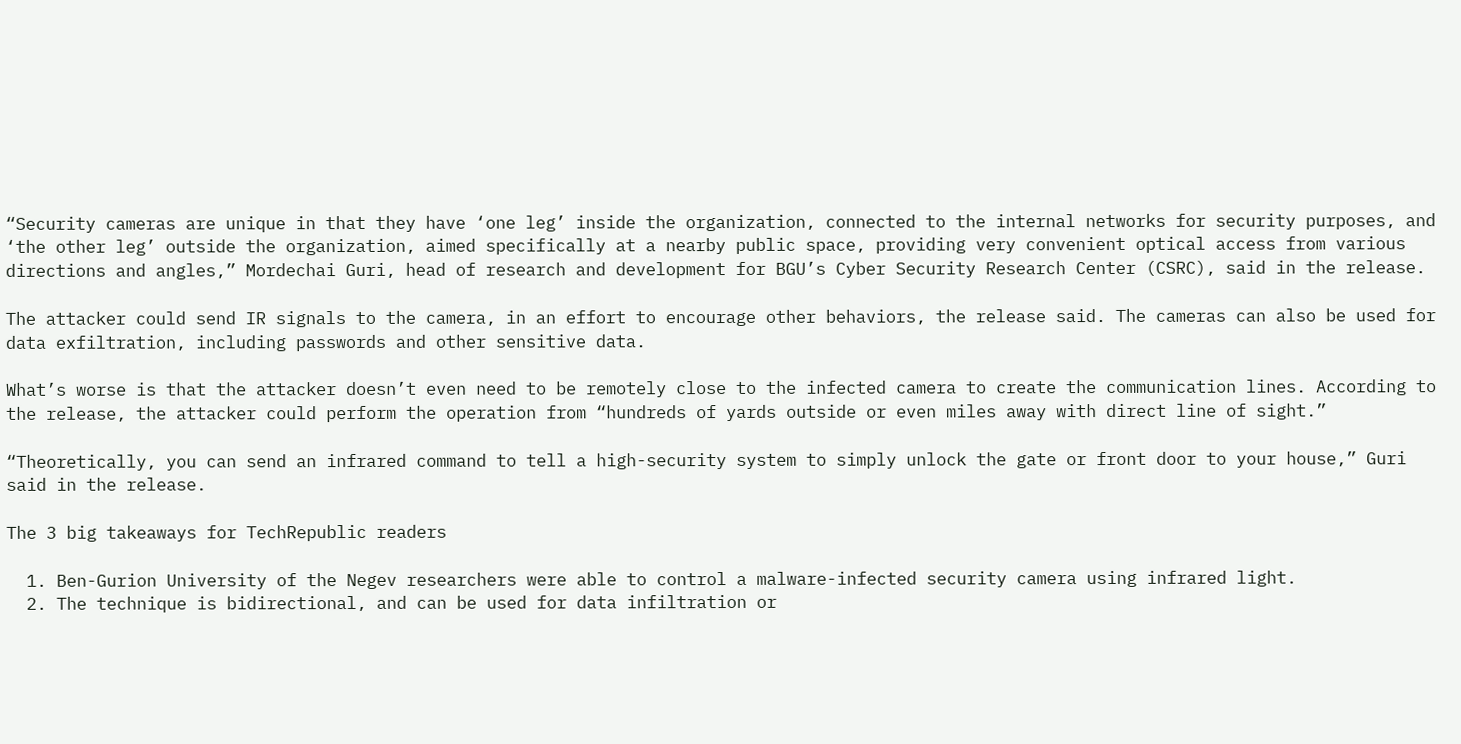“Security cameras are unique in that they have ‘one leg’ inside the organization, connected to the internal networks for security purposes, and ‘the other leg’ outside the organization, aimed specifically at a nearby public space, providing very convenient optical access from various directions and angles,” Mordechai Guri, head of research and development for BGU’s Cyber Security Research Center (CSRC), said in the release.

The attacker could send IR signals to the camera, in an effort to encourage other behaviors, the release said. The cameras can also be used for data exfiltration, including passwords and other sensitive data.

What’s worse is that the attacker doesn’t even need to be remotely close to the infected camera to create the communication lines. According to the release, the attacker could perform the operation from “hundreds of yards outside or even miles away with direct line of sight.”

“Theoretically, you can send an infrared command to tell a high-security system to simply unlock the gate or front door to your house,” Guri said in the release.

The 3 big takeaways for TechRepublic readers

  1. Ben-Gurion University of the Negev researchers were able to control a malware-infected security camera using infrared light.
  2. The technique is bidirectional, and can be used for data infiltration or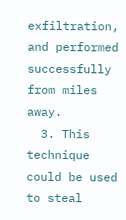exfiltration, and performed successfully from miles away.
  3. This technique could be used to steal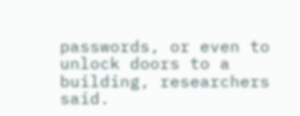passwords, or even to unlock doors to a building, researchers said.